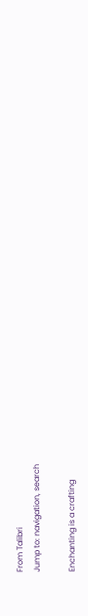From Talibri
Jump to: navigation, search

Enchanting is a crafting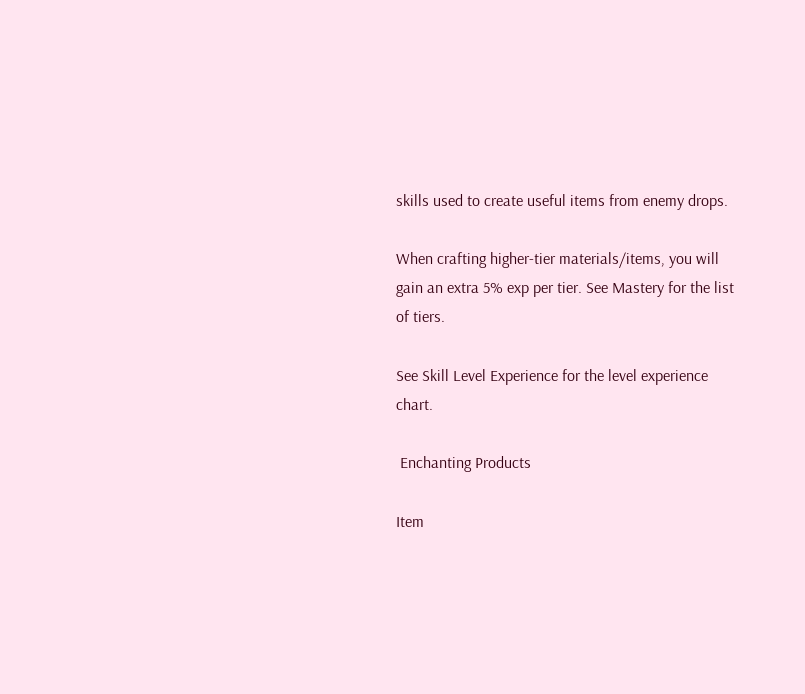skills used to create useful items from enemy drops.

When crafting higher-tier materials/items, you will gain an extra 5% exp per tier. See Mastery for the list of tiers.

See Skill Level Experience for the level experience chart.

 Enchanting Products

Item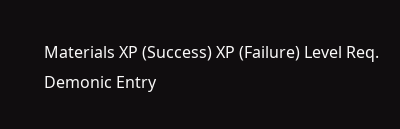Materials XP (Success) XP (Failure) Level Req.
Demonic Entry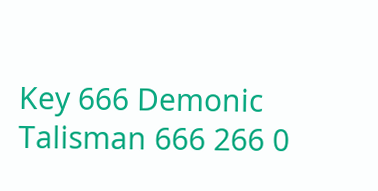Key 666 Demonic Talisman 666 266 0